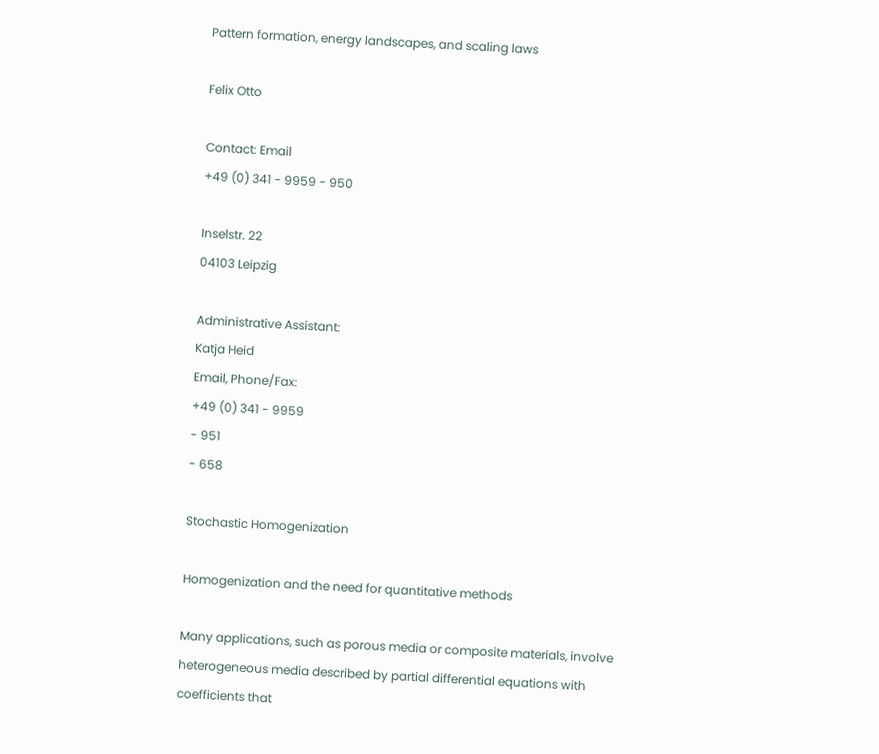Pattern formation, energy landscapes, and scaling laws

Felix Otto

Contact: Email
+49 (0) 341 - 9959 - 950

Inselstr. 22
04103 Leipzig

Administrative Assistant:
Katja Heid
Email, Phone/Fax:
+49 (0) 341 - 9959
- 951
- 658

Stochastic Homogenization

Homogenization and the need for quantitative methods

Many applications, such as porous media or composite materials, involve heterogeneous media described by partial differential equations with coefficients that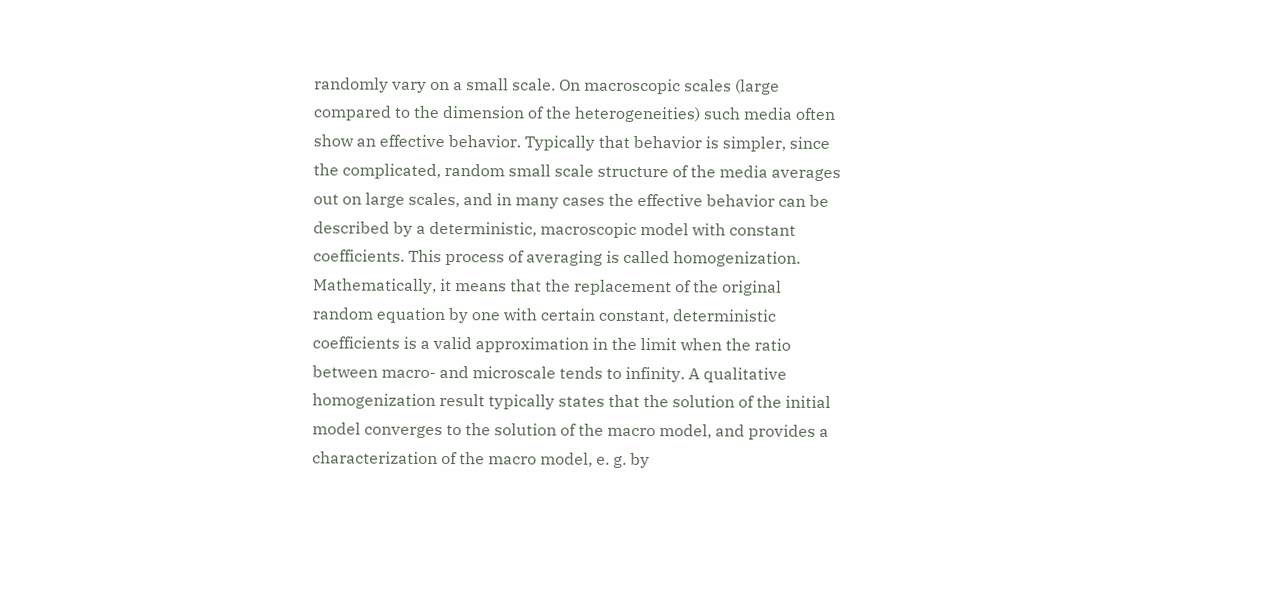randomly vary on a small scale. On macroscopic scales (large compared to the dimension of the heterogeneities) such media often show an effective behavior. Typically that behavior is simpler, since the complicated, random small scale structure of the media averages out on large scales, and in many cases the effective behavior can be described by a deterministic, macroscopic model with constant coefficients. This process of averaging is called homogenization. Mathematically, it means that the replacement of the original random equation by one with certain constant, deterministic coefficients is a valid approximation in the limit when the ratio between macro- and microscale tends to infinity. A qualitative homogenization result typically states that the solution of the initial model converges to the solution of the macro model, and provides a characterization of the macro model, e. g. by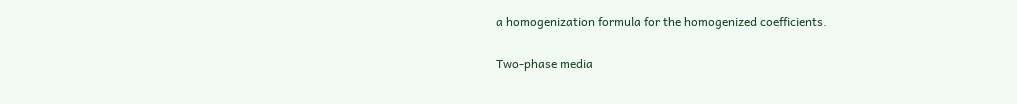a homogenization formula for the homogenized coefficients.

Two-phase media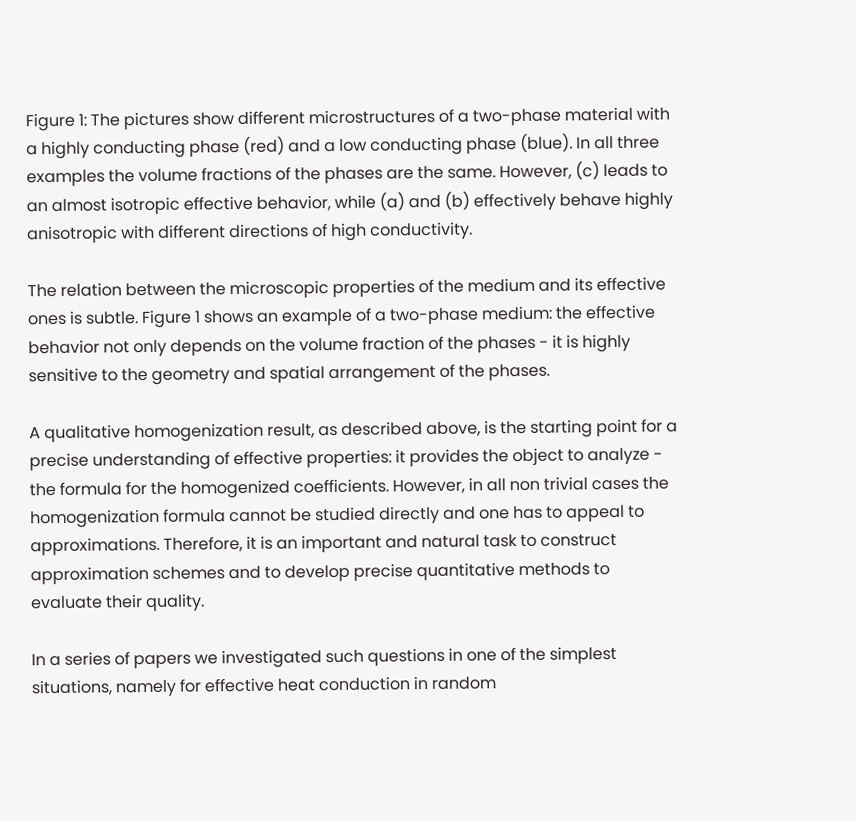Figure 1: The pictures show different microstructures of a two-phase material with a highly conducting phase (red) and a low conducting phase (blue). In all three examples the volume fractions of the phases are the same. However, (c) leads to an almost isotropic effective behavior, while (a) and (b) effectively behave highly anisotropic with different directions of high conductivity.

The relation between the microscopic properties of the medium and its effective ones is subtle. Figure 1 shows an example of a two-phase medium: the effective behavior not only depends on the volume fraction of the phases - it is highly sensitive to the geometry and spatial arrangement of the phases.

A qualitative homogenization result, as described above, is the starting point for a precise understanding of effective properties: it provides the object to analyze - the formula for the homogenized coefficients. However, in all non trivial cases the homogenization formula cannot be studied directly and one has to appeal to approximations. Therefore, it is an important and natural task to construct approximation schemes and to develop precise quantitative methods to evaluate their quality.

In a series of papers we investigated such questions in one of the simplest situations, namely for effective heat conduction in random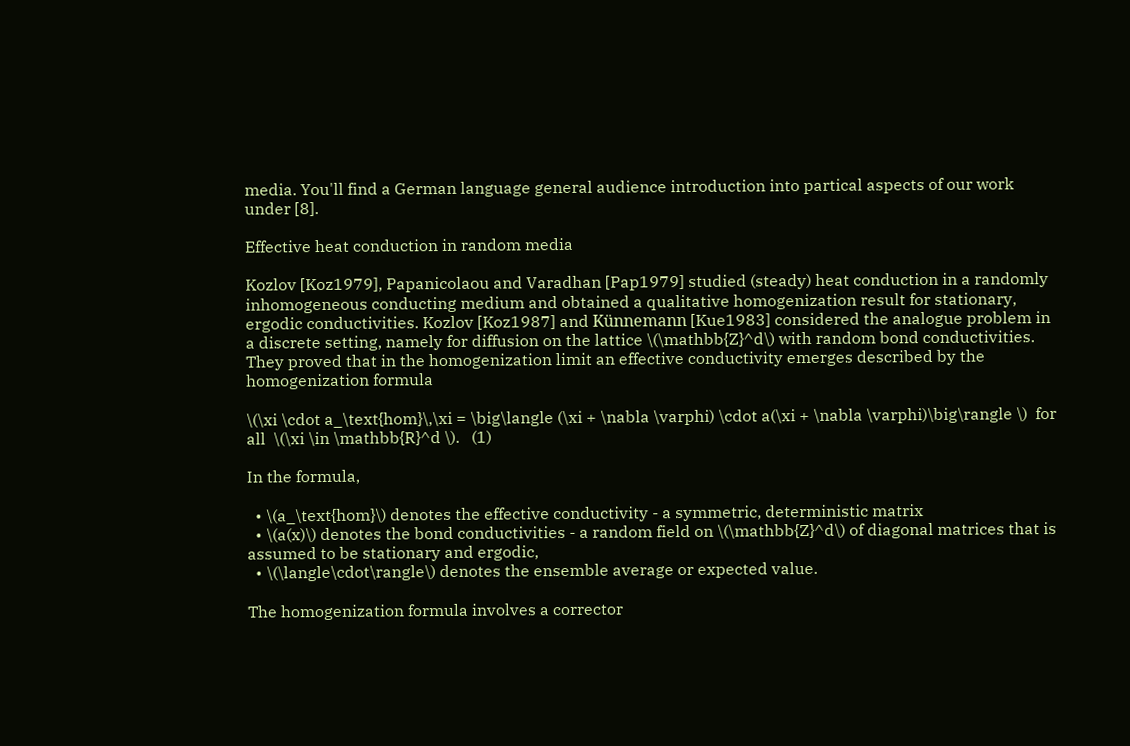media. You'll find a German language general audience introduction into partical aspects of our work under [8].

Effective heat conduction in random media

Kozlov [Koz1979], Papanicolaou and Varadhan [Pap1979] studied (steady) heat conduction in a randomly inhomogeneous conducting medium and obtained a qualitative homogenization result for stationary, ergodic conductivities. Kozlov [Koz1987] and Künnemann [Kue1983] considered the analogue problem in a discrete setting, namely for diffusion on the lattice \(\mathbb{Z}^d\) with random bond conductivities. They proved that in the homogenization limit an effective conductivity emerges described by the homogenization formula

\(\xi \cdot a_\text{hom}\,\xi = \big\langle (\xi + \nabla \varphi) \cdot a(\xi + \nabla \varphi)\big\rangle \)  for all  \(\xi \in \mathbb{R}^d \).   (1)

In the formula,

  • \(a_\text{hom}\) denotes the effective conductivity - a symmetric, deterministic matrix
  • \(a(x)\) denotes the bond conductivities - a random field on \(\mathbb{Z}^d\) of diagonal matrices that is assumed to be stationary and ergodic,
  • \(\langle\cdot\rangle\) denotes the ensemble average or expected value.

The homogenization formula involves a corrector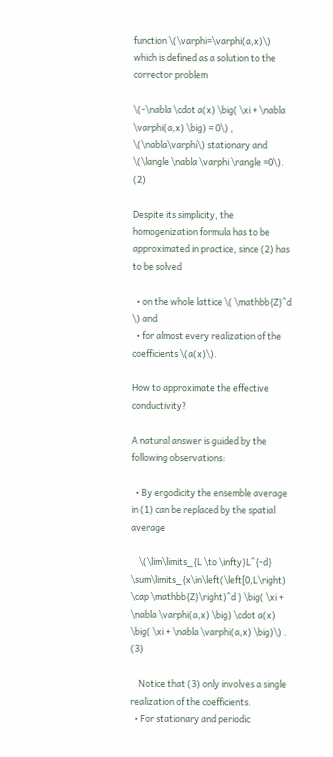function \(\varphi=\varphi(a,x)\) which is defined as a solution to the corrector problem

\(-\nabla \cdot a(x) \big( \xi + \nabla \varphi(a,x) \big) = 0\) ,   \(\nabla\varphi\) stationary and \(\langle \nabla \varphi \rangle =0\).   (2)

Despite its simplicity, the homogenization formula has to be approximated in practice, since (2) has to be solved

  • on the whole lattice \( \mathbb{Z}^d \) and
  • for almost every realization of the coefficients \(a(x)\).

How to approximate the effective conductivity?

A natural answer is guided by the following observations:

  • By ergodicity the ensemble average in (1) can be replaced by the spatial average

    \(\lim\limits_{L \to \infty}L^{-d} \sum\limits_{x\in\left(\left[0,L\right) \cap \mathbb{Z}\right)^d } \big( \xi + \nabla \varphi(a,x) \big) \cdot a(x) \big( \xi + \nabla \varphi(a,x) \big)\) .   (3)

    Notice that (3) only involves a single realization of the coefficients.
  • For stationary and periodic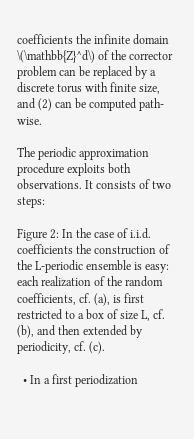coefficients the infinite domain \(\mathbb{Z}^d\) of the corrector problem can be replaced by a discrete torus with finite size, and (2) can be computed path-wise.

The periodic approximation procedure exploits both observations. It consists of two steps:

Figure 2: In the case of i.i.d. coefficients the construction of the L-periodic ensemble is easy: each realization of the random coefficients, cf. (a), is first restricted to a box of size L, cf. (b), and then extended by periodicity, cf. (c).

  • In a first periodization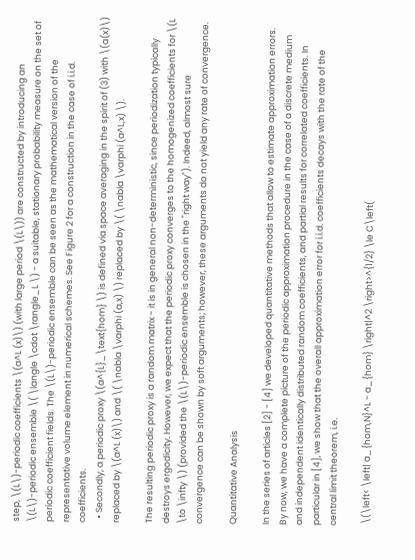step, \(L\)-periodic coefficients \(a^L (x)\) (with large period \(L\)) are constructed by introducing an \(L\)-periodic ensemble \( \langle \cdot \rangle_L \) - a suitable, stationary probability measure on the set of periodic coefficient fields. The \(L\)-periodic ensemble can be seen as the mathematical version of the representative volume element in numerical schemes. See Figure 2 for a construction in the case of i.i.d. coefficients.
  • Secondly, a periodic proxy \(a^{L}_\text{hom} \) is defined via space averaging in the spirit of (3) with \(a(x)\) replaced by \(a^L (x)\) and \( \nabla \varphi (a,x) \) replaced by \( \nabla \varphi (a^L,x) \).

The resulting periodic proxy is a random matrix - it is in general non-deterministic, since periodization typically destroys ergodicity. However, we expect that the periodic proxy converges to the homogenized coefficients for \(L \to \infty \) (provided the \(L\)-periodic ensemble is chosen in the "right way"). Indeed, almost sure convergence can be shown by soft arguments; however, these arguments do not yield any rate of convergence.

Quantitative Analysis

In the series of articles [2] - [4] we developed quantitative methods that allow to estimate approximation errors. By now, we have a complete picture of the periodic approximation procedure in the case of a discrete medium and independent identically distributed random coefficients, and partial results for correlated coefficients. In particular in [4], we show that the overall approximation error for i.i.d. coefficients decays with the rate of the central limit theorem, i.e.

 \(\left< \left| a_{hom,N}^L - a_{hom} \right|^2 \right>^{1/2} \le C\left(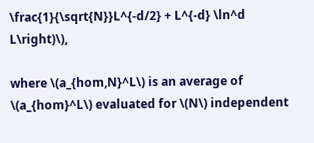\frac{1}{\sqrt{N}}L^{-d/2} + L^{-d} \ln^d L\right)\),

where \(a_{hom,N}^L\) is an average of \(a_{hom}^L\) evaluated for \(N\) independent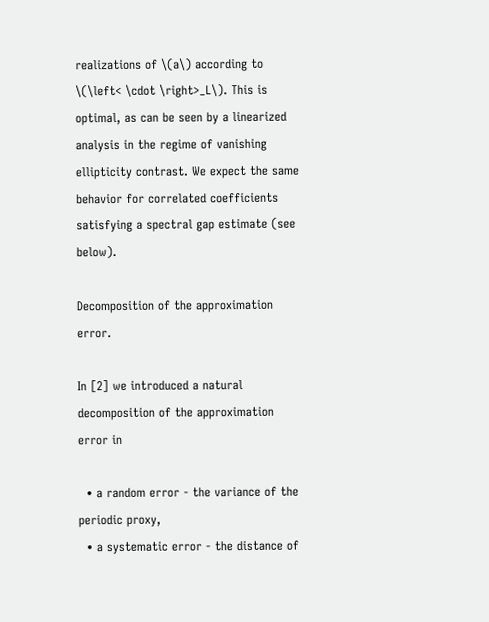realizations of \(a\) according to \(\left< \cdot \right>_L\). This is optimal, as can be seen by a linearized analysis in the regime of vanishing ellipticity contrast. We expect the same behavior for correlated coefficients satisfying a spectral gap estimate (see below).

Decomposition of the approximation error.

In [2] we introduced a natural decomposition of the approximation error in

  • a random error - the variance of the periodic proxy,
  • a systematic error - the distance of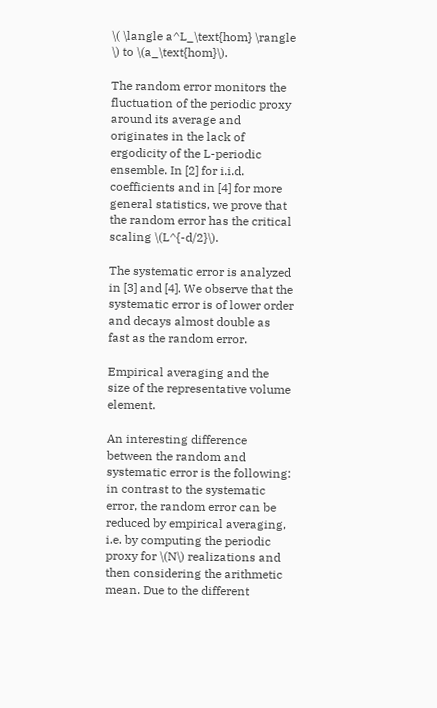\( \langle a^L_\text{hom} \rangle \) to \(a_\text{hom}\).

The random error monitors the fluctuation of the periodic proxy around its average and originates in the lack of ergodicity of the L-periodic ensemble. In [2] for i.i.d. coefficients and in [4] for more general statistics, we prove that the random error has the critical scaling \(L^{-d/2}\).

The systematic error is analyzed in [3] and [4]. We observe that the systematic error is of lower order and decays almost double as fast as the random error.

Empirical averaging and the size of the representative volume element.

An interesting difference between the random and systematic error is the following: in contrast to the systematic error, the random error can be reduced by empirical averaging, i.e. by computing the periodic proxy for \(N\) realizations and then considering the arithmetic mean. Due to the different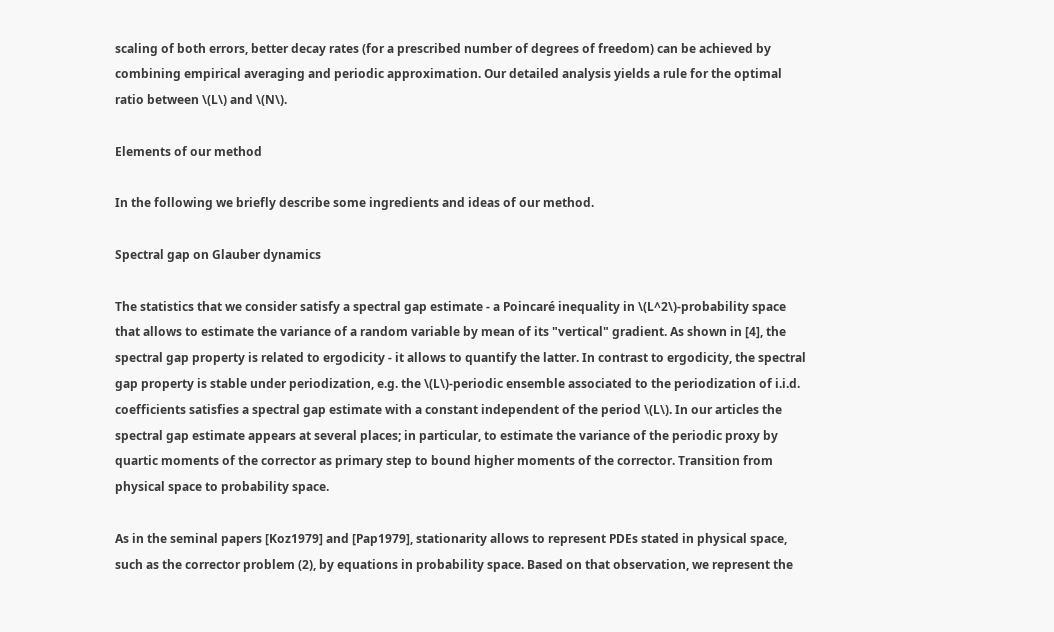scaling of both errors, better decay rates (for a prescribed number of degrees of freedom) can be achieved by combining empirical averaging and periodic approximation. Our detailed analysis yields a rule for the optimal ratio between \(L\) and \(N\).

Elements of our method

In the following we briefly describe some ingredients and ideas of our method.

Spectral gap on Glauber dynamics

The statistics that we consider satisfy a spectral gap estimate - a Poincaré inequality in \(L^2\)-probability space that allows to estimate the variance of a random variable by mean of its "vertical" gradient. As shown in [4], the spectral gap property is related to ergodicity - it allows to quantify the latter. In contrast to ergodicity, the spectral gap property is stable under periodization, e.g. the \(L\)-periodic ensemble associated to the periodization of i.i.d. coefficients satisfies a spectral gap estimate with a constant independent of the period \(L\). In our articles the spectral gap estimate appears at several places; in particular, to estimate the variance of the periodic proxy by quartic moments of the corrector as primary step to bound higher moments of the corrector. Transition from physical space to probability space.

As in the seminal papers [Koz1979] and [Pap1979], stationarity allows to represent PDEs stated in physical space, such as the corrector problem (2), by equations in probability space. Based on that observation, we represent the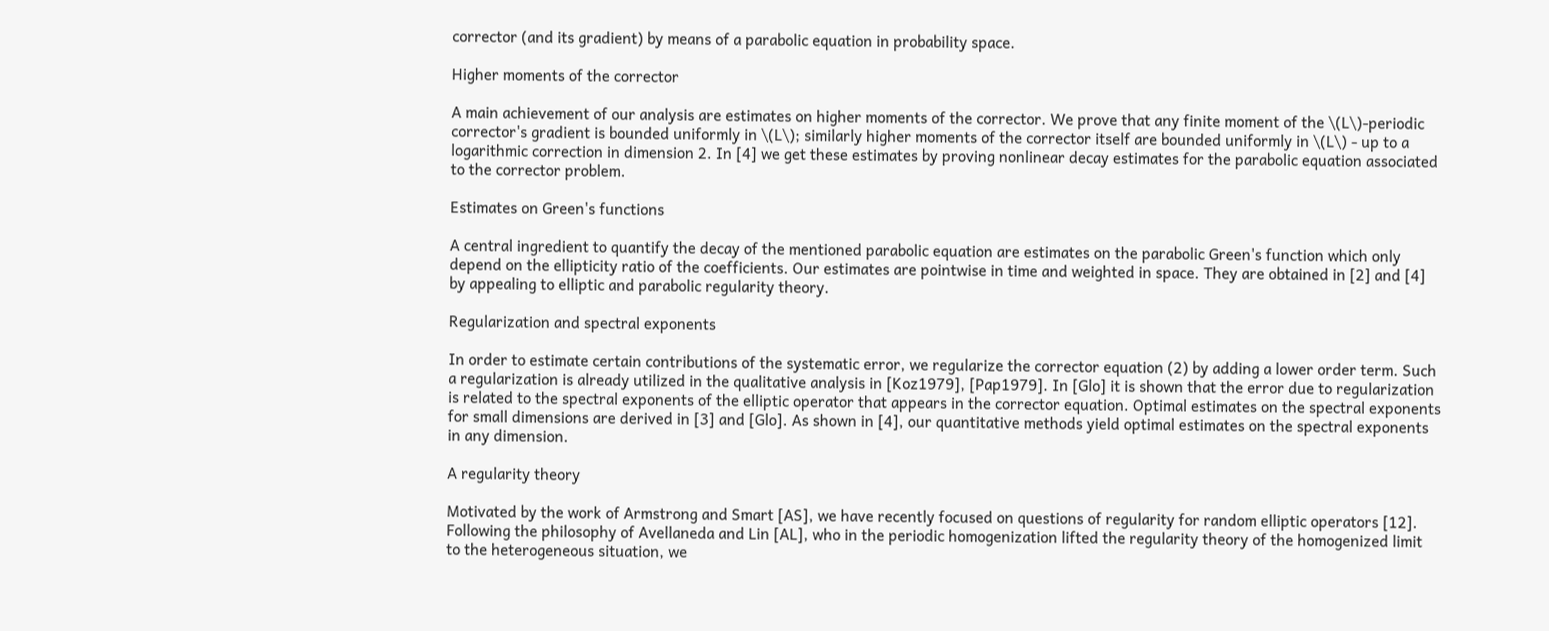corrector (and its gradient) by means of a parabolic equation in probability space.

Higher moments of the corrector

A main achievement of our analysis are estimates on higher moments of the corrector. We prove that any finite moment of the \(L\)-periodic corrector's gradient is bounded uniformly in \(L\); similarly higher moments of the corrector itself are bounded uniformly in \(L\) - up to a logarithmic correction in dimension 2. In [4] we get these estimates by proving nonlinear decay estimates for the parabolic equation associated to the corrector problem.

Estimates on Green's functions

A central ingredient to quantify the decay of the mentioned parabolic equation are estimates on the parabolic Green's function which only depend on the ellipticity ratio of the coefficients. Our estimates are pointwise in time and weighted in space. They are obtained in [2] and [4] by appealing to elliptic and parabolic regularity theory.

Regularization and spectral exponents

In order to estimate certain contributions of the systematic error, we regularize the corrector equation (2) by adding a lower order term. Such a regularization is already utilized in the qualitative analysis in [Koz1979], [Pap1979]. In [Glo] it is shown that the error due to regularization is related to the spectral exponents of the elliptic operator that appears in the corrector equation. Optimal estimates on the spectral exponents for small dimensions are derived in [3] and [Glo]. As shown in [4], our quantitative methods yield optimal estimates on the spectral exponents in any dimension.

A regularity theory

Motivated by the work of Armstrong and Smart [AS], we have recently focused on questions of regularity for random elliptic operators [12]. Following the philosophy of Avellaneda and Lin [AL], who in the periodic homogenization lifted the regularity theory of the homogenized limit to the heterogeneous situation, we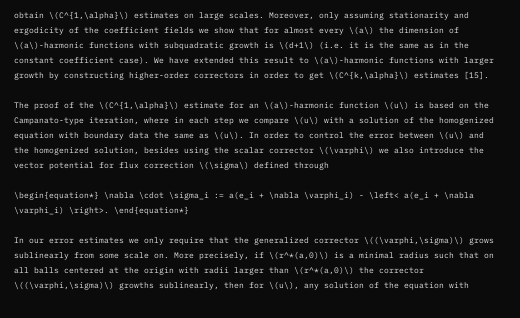obtain \(C^{1,\alpha}\) estimates on large scales. Moreover, only assuming stationarity and ergodicity of the coefficient fields we show that for almost every \(a\) the dimension of \(a\)-harmonic functions with subquadratic growth is \(d+1\) (i.e. it is the same as in the constant coefficient case). We have extended this result to \(a\)-harmonic functions with larger growth by constructing higher-order correctors in order to get \(C^{k,\alpha}\) estimates [15].

The proof of the \(C^{1,\alpha}\) estimate for an \(a\)-harmonic function \(u\) is based on the Campanato-type iteration, where in each step we compare \(u\) with a solution of the homogenized equation with boundary data the same as \(u\). In order to control the error between \(u\) and the homogenized solution, besides using the scalar corrector \(\varphi\) we also introduce the vector potential for flux correction \(\sigma\) defined through

\begin{equation*} \nabla \cdot \sigma_i := a(e_i + \nabla \varphi_i) - \left< a(e_i + \nabla \varphi_i) \right>. \end{equation*}

In our error estimates we only require that the generalized corrector \((\varphi,\sigma)\) grows sublinearly from some scale on. More precisely, if \(r^*(a,0)\) is a minimal radius such that on all balls centered at the origin with radii larger than \(r^*(a,0)\) the corrector \((\varphi,\sigma)\) growths sublinearly, then for \(u\), any solution of the equation with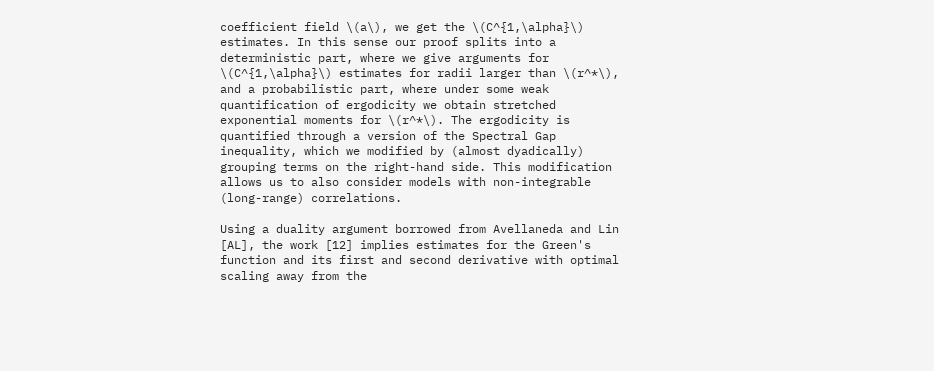coefficient field \(a\), we get the \(C^{1,\alpha}\) estimates. In this sense our proof splits into a deterministic part, where we give arguments for \(C^{1,\alpha}\) estimates for radii larger than \(r^*\), and a probabilistic part, where under some weak quantification of ergodicity we obtain stretched exponential moments for \(r^*\). The ergodicity is quantified through a version of the Spectral Gap inequality, which we modified by (almost dyadically) grouping terms on the right-hand side. This modification allows us to also consider models with non-integrable (long-range) correlations.

Using a duality argument borrowed from Avellaneda and Lin [AL], the work [12] implies estimates for the Green's function and its first and second derivative with optimal scaling away from the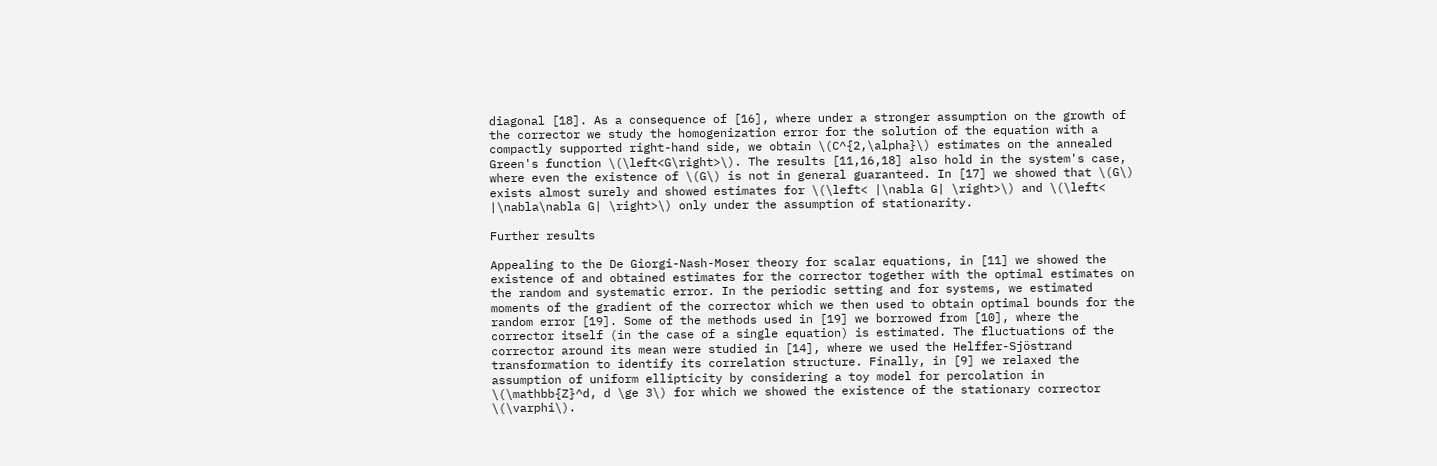diagonal [18]. As a consequence of [16], where under a stronger assumption on the growth of the corrector we study the homogenization error for the solution of the equation with a compactly supported right-hand side, we obtain \(C^{2,\alpha}\) estimates on the annealed Green's function \(\left<G\right>\). The results [11,16,18] also hold in the system's case, where even the existence of \(G\) is not in general guaranteed. In [17] we showed that \(G\) exists almost surely and showed estimates for \(\left< |\nabla G| \right>\) and \(\left< |\nabla\nabla G| \right>\) only under the assumption of stationarity.

Further results

Appealing to the De Giorgi-Nash-Moser theory for scalar equations, in [11] we showed the existence of and obtained estimates for the corrector together with the optimal estimates on the random and systematic error. In the periodic setting and for systems, we estimated moments of the gradient of the corrector which we then used to obtain optimal bounds for the random error [19]. Some of the methods used in [19] we borrowed from [10], where the corrector itself (in the case of a single equation) is estimated. The fluctuations of the corrector around its mean were studied in [14], where we used the Helffer-Sjöstrand transformation to identify its correlation structure. Finally, in [9] we relaxed the assumption of uniform ellipticity by considering a toy model for percolation in \(\mathbb{Z}^d, d \ge 3\) for which we showed the existence of the stationary corrector \(\varphi\).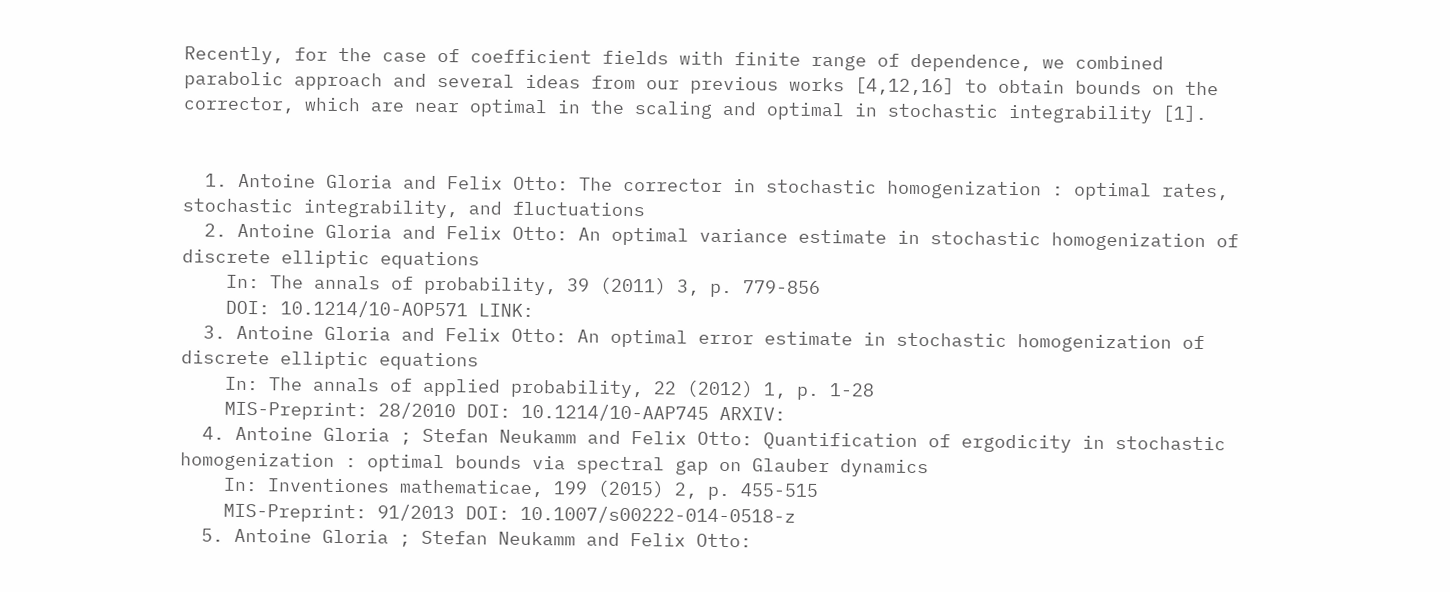Recently, for the case of coefficient fields with finite range of dependence, we combined parabolic approach and several ideas from our previous works [4,12,16] to obtain bounds on the corrector, which are near optimal in the scaling and optimal in stochastic integrability [1].


  1. Antoine Gloria and Felix Otto: The corrector in stochastic homogenization : optimal rates, stochastic integrability, and fluctuations
  2. Antoine Gloria and Felix Otto: An optimal variance estimate in stochastic homogenization of discrete elliptic equations
    In: The annals of probability, 39 (2011) 3, p. 779-856
    DOI: 10.1214/10-AOP571 LINK:
  3. Antoine Gloria and Felix Otto: An optimal error estimate in stochastic homogenization of discrete elliptic equations
    In: The annals of applied probability, 22 (2012) 1, p. 1-28
    MIS-Preprint: 28/2010 DOI: 10.1214/10-AAP745 ARXIV:
  4. Antoine Gloria ; Stefan Neukamm and Felix Otto: Quantification of ergodicity in stochastic homogenization : optimal bounds via spectral gap on Glauber dynamics
    In: Inventiones mathematicae, 199 (2015) 2, p. 455-515
    MIS-Preprint: 91/2013 DOI: 10.1007/s00222-014-0518-z
  5. Antoine Gloria ; Stefan Neukamm and Felix Otto: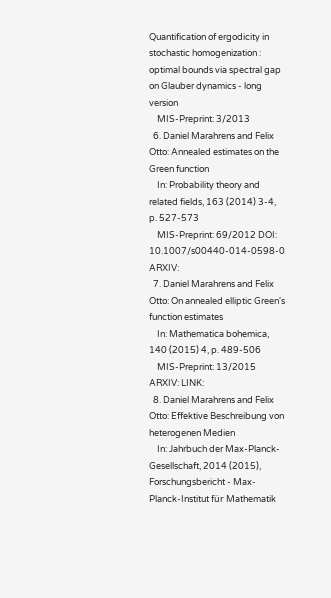Quantification of ergodicity in stochastic homogenization : optimal bounds via spectral gap on Glauber dynamics - long version
    MIS-Preprint: 3/2013
  6. Daniel Marahrens and Felix Otto: Annealed estimates on the Green function
    In: Probability theory and related fields, 163 (2014) 3-4, p. 527-573
    MIS-Preprint: 69/2012 DOI: 10.1007/s00440-014-0598-0 ARXIV:
  7. Daniel Marahrens and Felix Otto: On annealed elliptic Green's function estimates
    In: Mathematica bohemica, 140 (2015) 4, p. 489-506
    MIS-Preprint: 13/2015 ARXIV: LINK:
  8. Daniel Marahrens and Felix Otto: Effektive Beschreibung von heterogenen Medien
    In: Jahrbuch der Max-Planck-Gesellschaft, 2014 (2015), Forschungsbericht - Max-Planck-Institut für Mathematik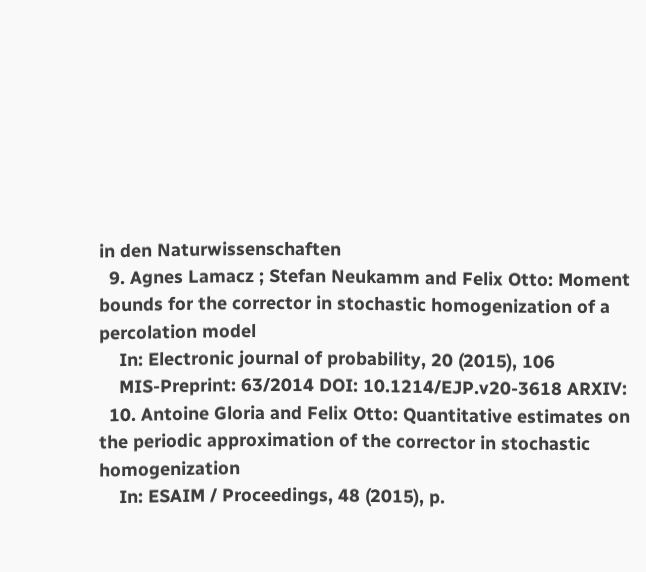in den Naturwissenschaften
  9. Agnes Lamacz ; Stefan Neukamm and Felix Otto: Moment bounds for the corrector in stochastic homogenization of a percolation model
    In: Electronic journal of probability, 20 (2015), 106
    MIS-Preprint: 63/2014 DOI: 10.1214/EJP.v20-3618 ARXIV:
  10. Antoine Gloria and Felix Otto: Quantitative estimates on the periodic approximation of the corrector in stochastic homogenization
    In: ESAIM / Proceedings, 48 (2015), p.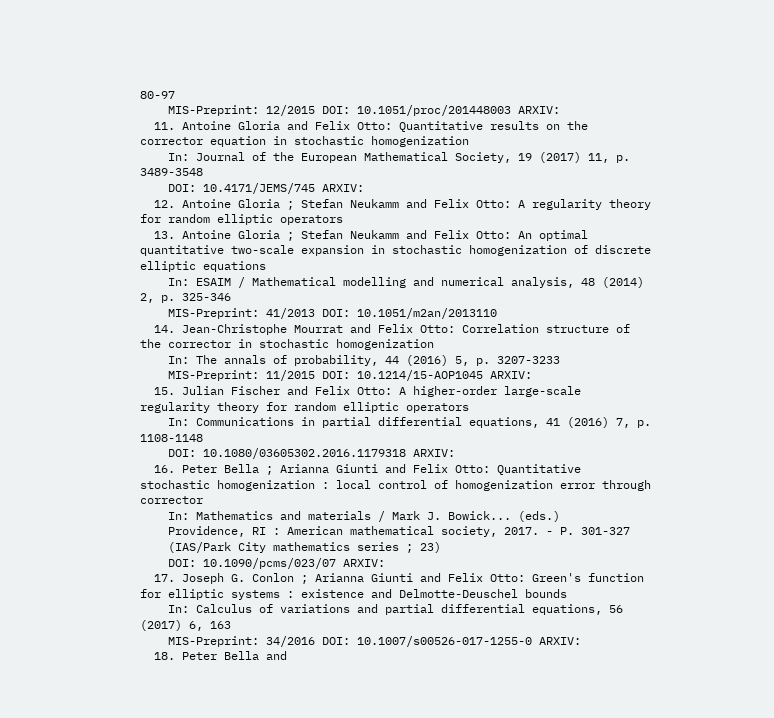80-97
    MIS-Preprint: 12/2015 DOI: 10.1051/proc/201448003 ARXIV:
  11. Antoine Gloria and Felix Otto: Quantitative results on the corrector equation in stochastic homogenization
    In: Journal of the European Mathematical Society, 19 (2017) 11, p. 3489-3548
    DOI: 10.4171/JEMS/745 ARXIV:
  12. Antoine Gloria ; Stefan Neukamm and Felix Otto: A regularity theory for random elliptic operators
  13. Antoine Gloria ; Stefan Neukamm and Felix Otto: An optimal quantitative two-scale expansion in stochastic homogenization of discrete elliptic equations
    In: ESAIM / Mathematical modelling and numerical analysis, 48 (2014) 2, p. 325-346
    MIS-Preprint: 41/2013 DOI: 10.1051/m2an/2013110
  14. Jean-Christophe Mourrat and Felix Otto: Correlation structure of the corrector in stochastic homogenization
    In: The annals of probability, 44 (2016) 5, p. 3207-3233
    MIS-Preprint: 11/2015 DOI: 10.1214/15-AOP1045 ARXIV:
  15. Julian Fischer and Felix Otto: A higher-order large-scale regularity theory for random elliptic operators
    In: Communications in partial differential equations, 41 (2016) 7, p. 1108-1148
    DOI: 10.1080/03605302.2016.1179318 ARXIV:
  16. Peter Bella ; Arianna Giunti and Felix Otto: Quantitative stochastic homogenization : local control of homogenization error through corrector
    In: Mathematics and materials / Mark J. Bowick... (eds.)
    Providence, RI : American mathematical society, 2017. - P. 301-327
    (IAS/Park City mathematics series ; 23)
    DOI: 10.1090/pcms/023/07 ARXIV:
  17. Joseph G. Conlon ; Arianna Giunti and Felix Otto: Green's function for elliptic systems : existence and Delmotte-Deuschel bounds
    In: Calculus of variations and partial differential equations, 56 (2017) 6, 163
    MIS-Preprint: 34/2016 DOI: 10.1007/s00526-017-1255-0 ARXIV:
  18. Peter Bella and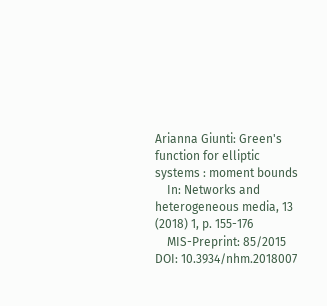Arianna Giunti: Green's function for elliptic systems : moment bounds
    In: Networks and heterogeneous media, 13 (2018) 1, p. 155-176
    MIS-Preprint: 85/2015 DOI: 10.3934/nhm.2018007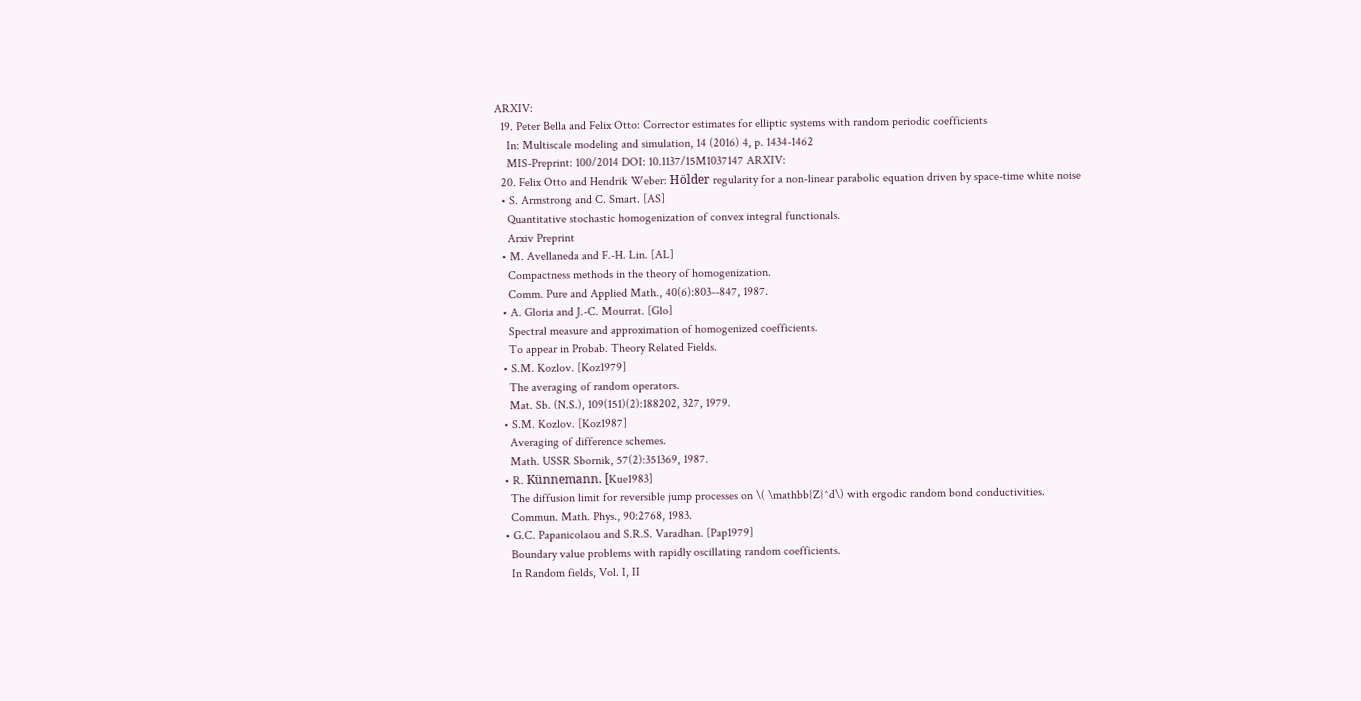ARXIV:
  19. Peter Bella and Felix Otto: Corrector estimates for elliptic systems with random periodic coefficients
    In: Multiscale modeling and simulation, 14 (2016) 4, p. 1434-1462
    MIS-Preprint: 100/2014 DOI: 10.1137/15M1037147 ARXIV:
  20. Felix Otto and Hendrik Weber: Hölder regularity for a non-linear parabolic equation driven by space-time white noise
  • S. Armstrong and C. Smart. [AS]
    Quantitative stochastic homogenization of convex integral functionals.
    Arxiv Preprint
  • M. Avellaneda and F.-H. Lin. [AL]
    Compactness methods in the theory of homogenization.
    Comm. Pure and Applied Math., 40(6):803--847, 1987.
  • A. Gloria and J.-C. Mourrat. [Glo]
    Spectral measure and approximation of homogenized coefficients.
    To appear in Probab. Theory Related Fields.
  • S.M. Kozlov. [Koz1979]
    The averaging of random operators.
    Mat. Sb. (N.S.), 109(151)(2):188202, 327, 1979.
  • S.M. Kozlov. [Koz1987]
    Averaging of difference schemes.
    Math. USSR Sbornik, 57(2):351369, 1987.
  • R. Künnemann. [Kue1983]
    The diffusion limit for reversible jump processes on \( \mathbb{Z}^d\) with ergodic random bond conductivities.
    Commun. Math. Phys., 90:2768, 1983.
  • G.C. Papanicolaou and S.R.S. Varadhan. [Pap1979]
    Boundary value problems with rapidly oscillating random coefficients.
    In Random fields, Vol. I, II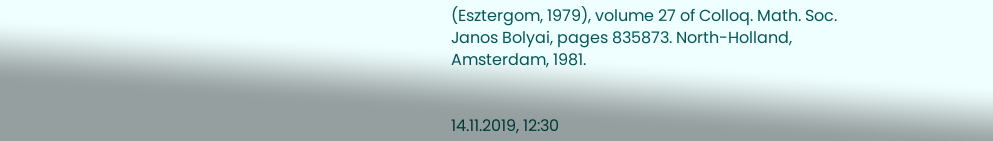(Esztergom, 1979), volume 27 of Colloq. Math. Soc. Janos Bolyai, pages 835873. North-Holland, Amsterdam, 1981.


14.11.2019, 12:30